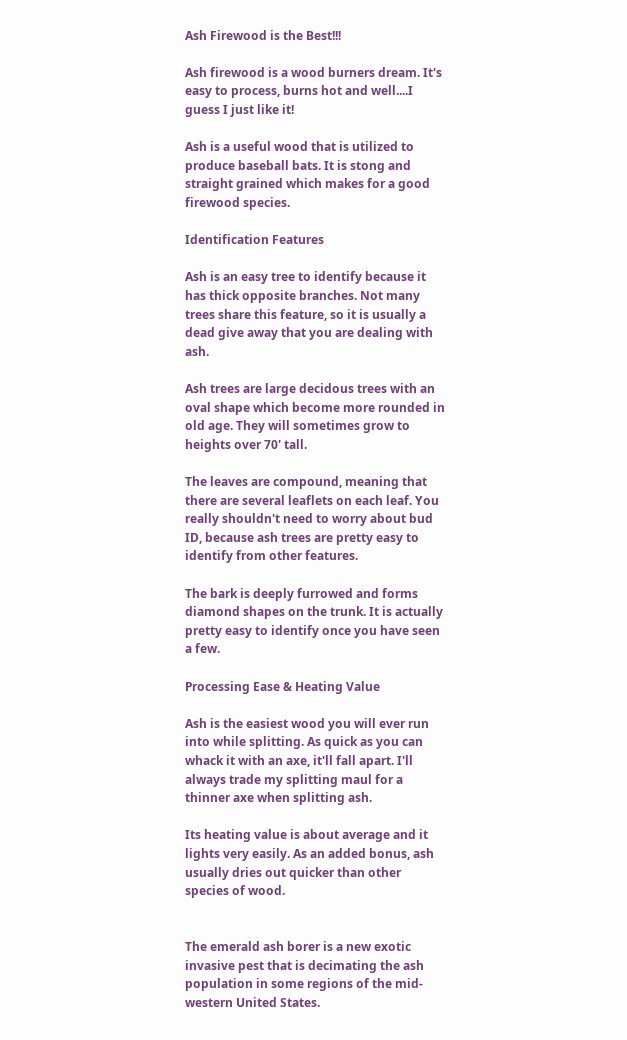Ash Firewood is the Best!!!

Ash firewood is a wood burners dream. It's easy to process, burns hot and well....I guess I just like it!

Ash is a useful wood that is utilized to produce baseball bats. It is stong and straight grained which makes for a good firewood species.

Identification Features

Ash is an easy tree to identify because it has thick opposite branches. Not many trees share this feature, so it is usually a dead give away that you are dealing with ash.

Ash trees are large decidous trees with an oval shape which become more rounded in old age. They will sometimes grow to heights over 70' tall.

The leaves are compound, meaning that there are several leaflets on each leaf. You really shouldn't need to worry about bud ID, because ash trees are pretty easy to identify from other features.

The bark is deeply furrowed and forms diamond shapes on the trunk. It is actually pretty easy to identify once you have seen a few.

Processing Ease & Heating Value

Ash is the easiest wood you will ever run into while splitting. As quick as you can whack it with an axe, it'll fall apart. I'll always trade my splitting maul for a thinner axe when splitting ash.

Its heating value is about average and it lights very easily. As an added bonus, ash usually dries out quicker than other species of wood.


The emerald ash borer is a new exotic invasive pest that is decimating the ash population in some regions of the mid-western United States.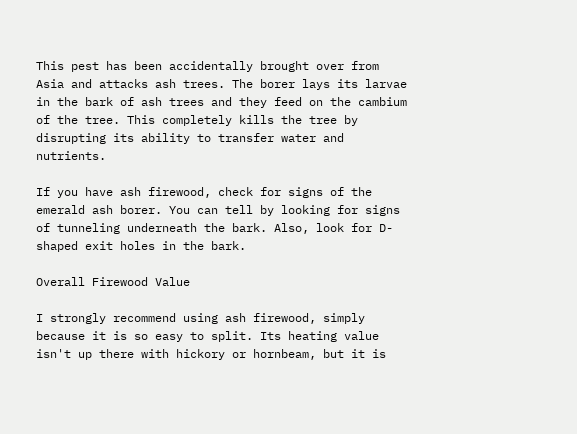This pest has been accidentally brought over from Asia and attacks ash trees. The borer lays its larvae in the bark of ash trees and they feed on the cambium of the tree. This completely kills the tree by disrupting its ability to transfer water and nutrients.

If you have ash firewood, check for signs of the emerald ash borer. You can tell by looking for signs of tunneling underneath the bark. Also, look for D-shaped exit holes in the bark.

Overall Firewood Value

I strongly recommend using ash firewood, simply because it is so easy to split. Its heating value isn't up there with hickory or hornbeam, but it is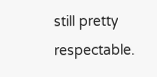still pretty respectable.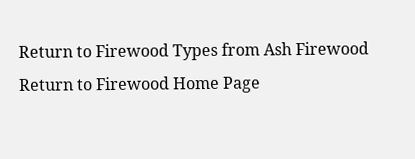Return to Firewood Types from Ash Firewood
Return to Firewood Home Page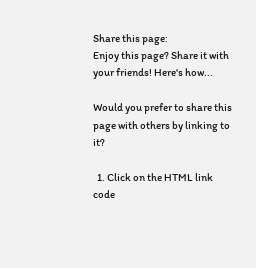Share this page:
Enjoy this page? Share it with your friends! Here's how...

Would you prefer to share this page with others by linking to it?

  1. Click on the HTML link code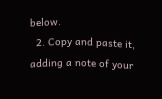below.
  2. Copy and paste it, adding a note of your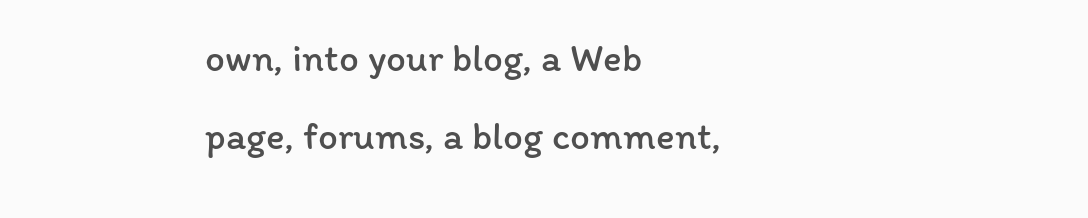own, into your blog, a Web page, forums, a blog comment,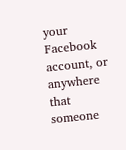your Facebook account, or anywhere that someone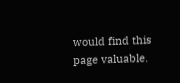would find this page valuable.